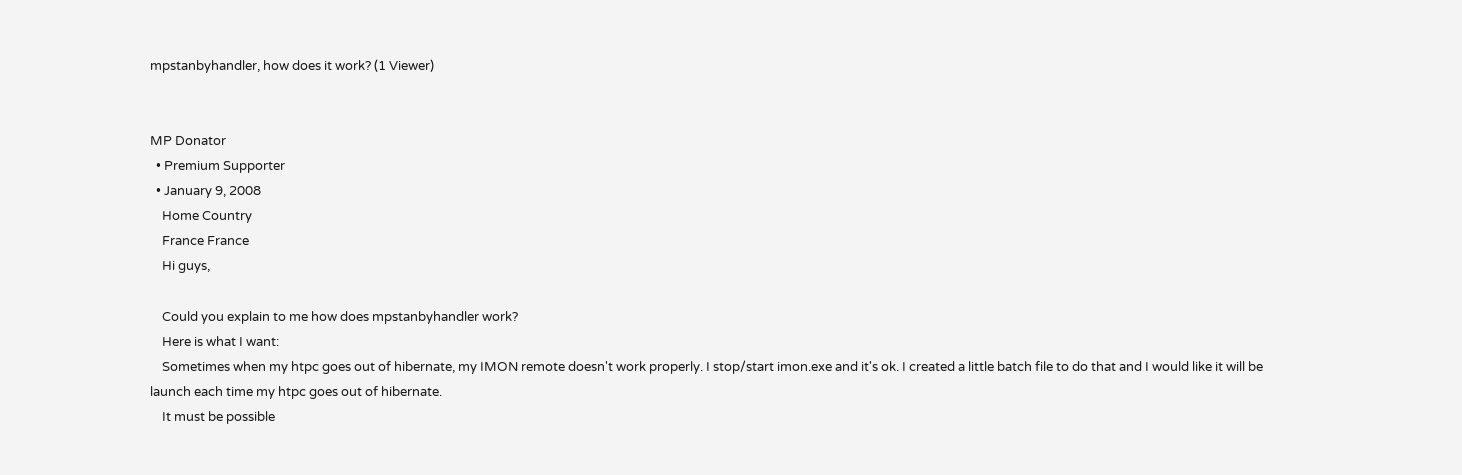mpstanbyhandler, how does it work? (1 Viewer)


MP Donator
  • Premium Supporter
  • January 9, 2008
    Home Country
    France France
    Hi guys,

    Could you explain to me how does mpstanbyhandler work?
    Here is what I want:
    Sometimes when my htpc goes out of hibernate, my IMON remote doesn't work properly. I stop/start imon.exe and it's ok. I created a little batch file to do that and I would like it will be launch each time my htpc goes out of hibernate.
    It must be possible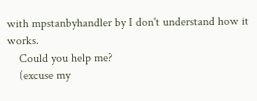with mpstanbyhandler by I don't understand how it works.
    Could you help me?
    (excuse my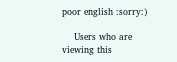poor english :sorry:)

    Users who are viewing this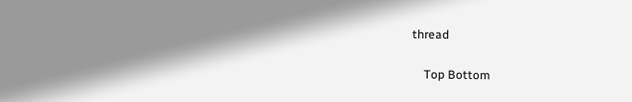thread

    Top Bottom